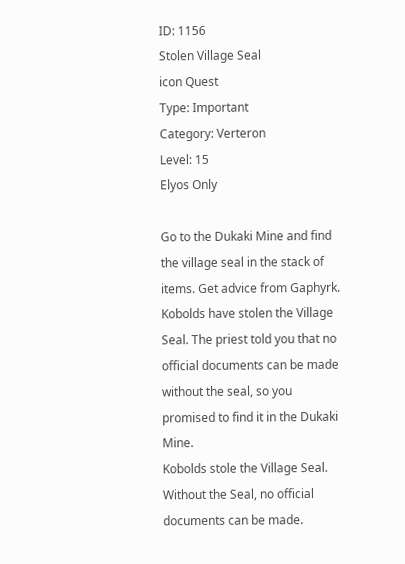ID: 1156
Stolen Village Seal
icon Quest
Type: Important
Category: Verteron
Level: 15
Elyos Only

Go to the Dukaki Mine and find the village seal in the stack of items. Get advice from Gaphyrk. Kobolds have stolen the Village Seal. The priest told you that no official documents can be made without the seal, so you promised to find it in the Dukaki Mine.
Kobolds stole the Village Seal. Without the Seal, no official documents can be made.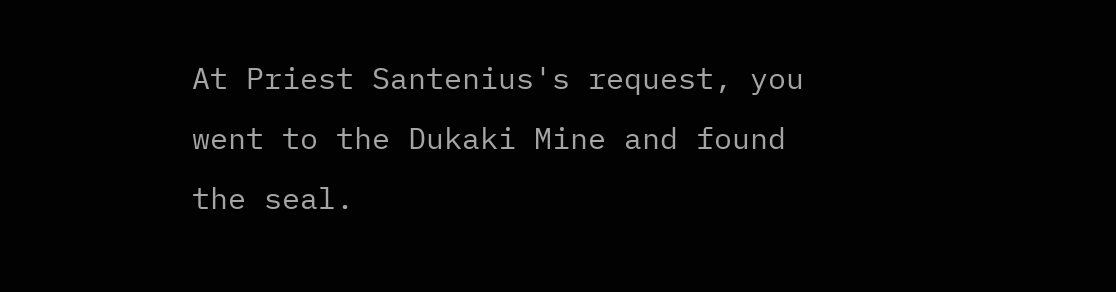At Priest Santenius's request, you went to the Dukaki Mine and found the seal.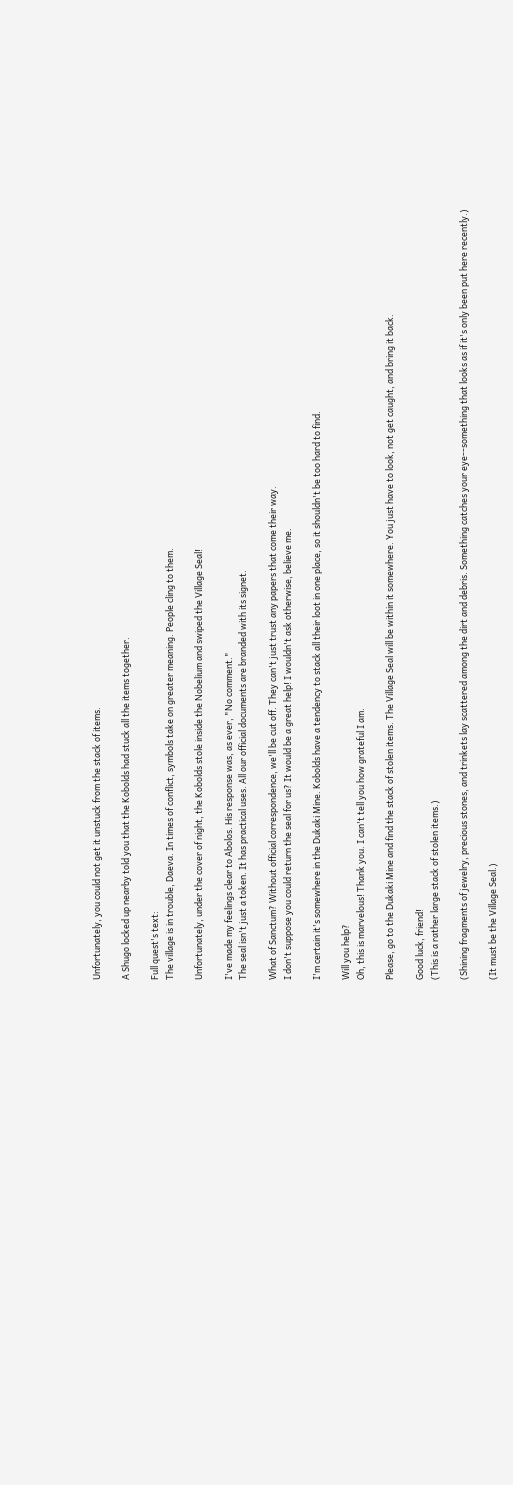Unfortunately, you could not get it unstuck from the stack of items.

A Shugo locked up nearby told you that the Kobolds had stuck all the items together.

Full quest's text:
The village is in trouble, Daeva. In times of conflict, symbols take on greater meaning. People cling to them.

Unfortunately, under the cover of night, the Kobolds stole inside the Nobelium and swiped the Village Seal!

I've made my feelings clear to Abolos. His response was, as ever, "No comment."
The seal isn't just a token. It has practical uses. All our official documents are branded with its signet.

What of Sanctum? Without official correspondence, we'll be cut off. They can't just trust any papers that come their way.
I don't suppose you could return the seal for us? It would be a great help! I wouldn't ask otherwise, believe me.

I'm certain it's somewhere in the Dukaki Mine. Kobolds have a tendency to stack all their loot in one place, so it shouldn't be too hard to find.

Will you help?
Oh, this is marvelous! Thank you. I can't tell you how grateful I am.

Please, go to the Dukaki Mine and find the stack of stolen items. The Village Seal will be within it somewhere. You just have to look, not get caught, and bring it back.

Good luck, friend!
(This is a rather large stack of stolen items.)

(Shining fragments of jewelry, precious stones, and trinkets lay scattered among the dirt and debris. Something catches your eye--something that looks as if it's only been put here recently.)

(It must be the Village Seal.)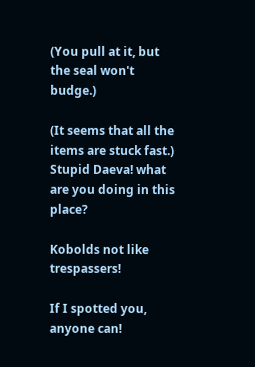(You pull at it, but the seal won't budge.)

(It seems that all the items are stuck fast.)
Stupid Daeva! what are you doing in this place?

Kobolds not like trespassers!

If I spotted you, anyone can!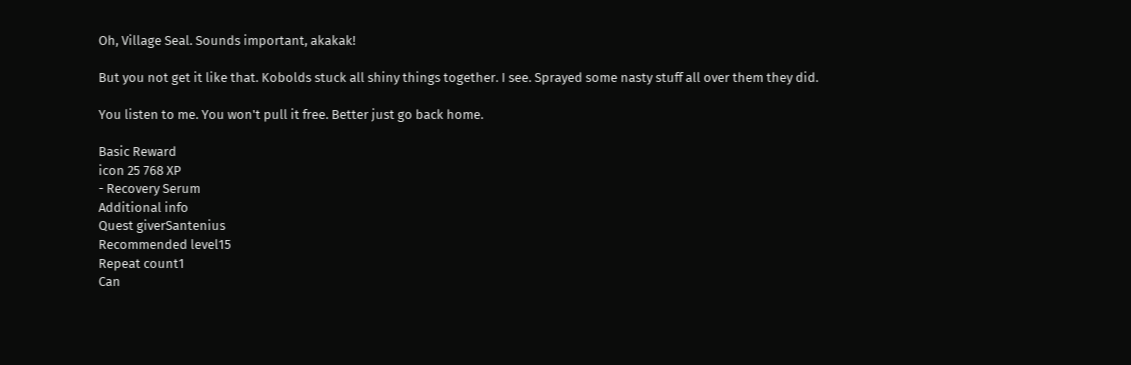Oh, Village Seal. Sounds important, akakak!

But you not get it like that. Kobolds stuck all shiny things together. I see. Sprayed some nasty stuff all over them they did.

You listen to me. You won't pull it free. Better just go back home.

Basic Reward
icon 25 768 XP
- Recovery Serum
Additional info
Quest giverSantenius
Recommended level15
Repeat count1
Can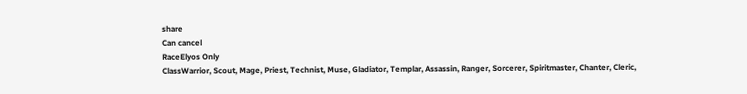share
Can cancel
RaceElyos Only
ClassWarrior, Scout, Mage, Priest, Technist, Muse, Gladiator, Templar, Assassin, Ranger, Sorcerer, Spiritmaster, Chanter, Cleric,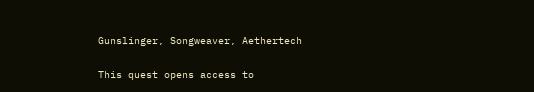Gunslinger, Songweaver, Aethertech

This quest opens access to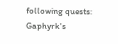following quests:
Gaphyrk's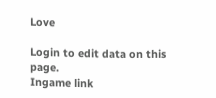Love

Login to edit data on this page.
Ingame link